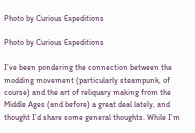Photo by Curious Expeditions

Photo by Curious Expeditions

I’ve been pondering the connection between the modding movement (particularly steampunk, of course) and the art of reliquary making from the Middle Ages (and before) a great deal lately, and thought I’d share some general thoughts. While I’m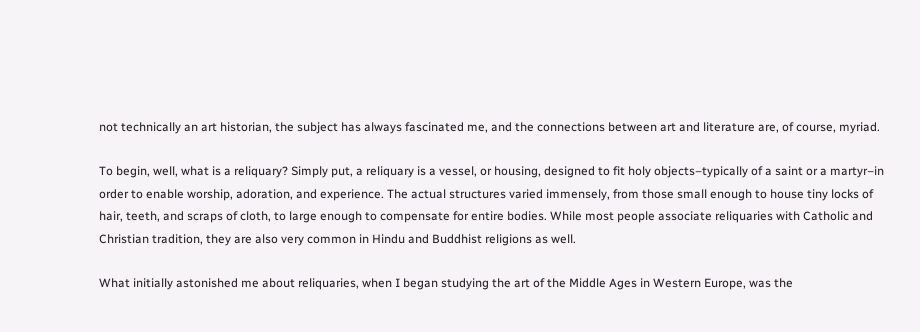not technically an art historian, the subject has always fascinated me, and the connections between art and literature are, of course, myriad.

To begin, well, what is a reliquary? Simply put, a reliquary is a vessel, or housing, designed to fit holy objects–typically of a saint or a martyr–in order to enable worship, adoration, and experience. The actual structures varied immensely, from those small enough to house tiny locks of hair, teeth, and scraps of cloth, to large enough to compensate for entire bodies. While most people associate reliquaries with Catholic and Christian tradition, they are also very common in Hindu and Buddhist religions as well.

What initially astonished me about reliquaries, when I began studying the art of the Middle Ages in Western Europe, was the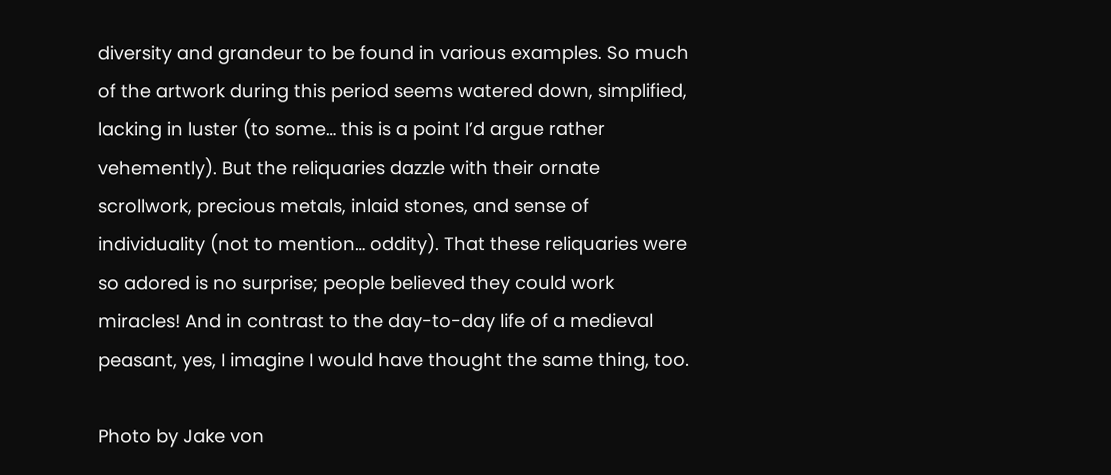diversity and grandeur to be found in various examples. So much of the artwork during this period seems watered down, simplified, lacking in luster (to some… this is a point I’d argue rather vehemently). But the reliquaries dazzle with their ornate scrollwork, precious metals, inlaid stones, and sense of individuality (not to mention… oddity). That these reliquaries were so adored is no surprise; people believed they could work miracles! And in contrast to the day-to-day life of a medieval peasant, yes, I imagine I would have thought the same thing, too.

Photo by Jake von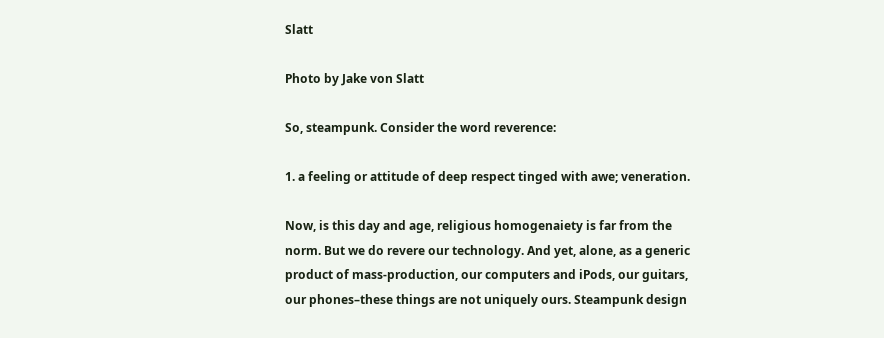Slatt

Photo by Jake von Slatt

So, steampunk. Consider the word reverence:

1. a feeling or attitude of deep respect tinged with awe; veneration.

Now, is this day and age, religious homogenaiety is far from the norm. But we do revere our technology. And yet, alone, as a generic product of mass-production, our computers and iPods, our guitars, our phones–these things are not uniquely ours. Steampunk design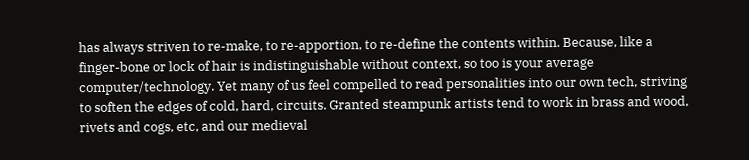has always striven to re-make, to re-apportion, to re-define the contents within. Because, like a finger-bone or lock of hair is indistinguishable without context, so too is your average computer/technology. Yet many of us feel compelled to read personalities into our own tech, striving to soften the edges of cold, hard, circuits. Granted steampunk artists tend to work in brass and wood, rivets and cogs, etc, and our medieval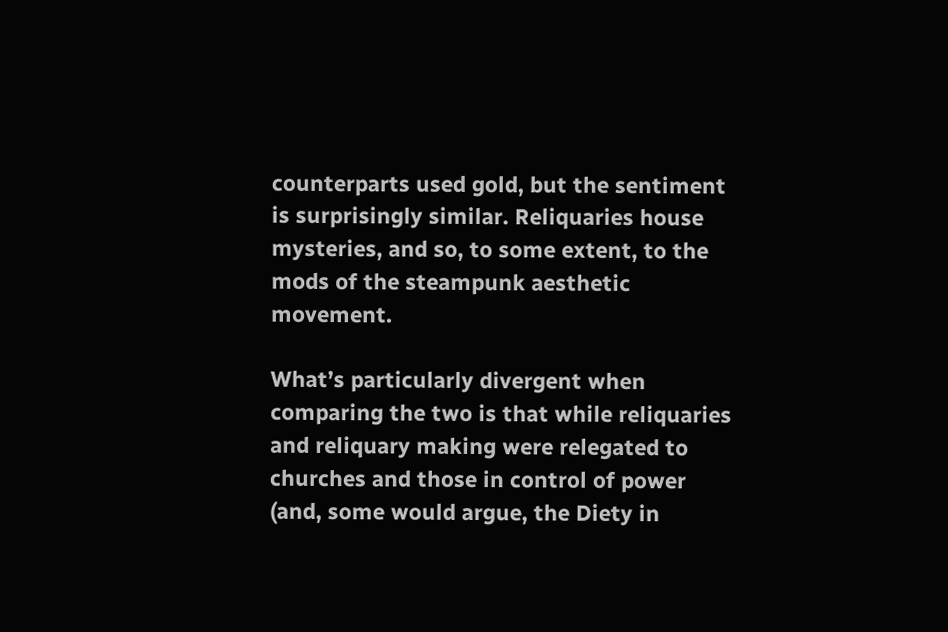counterparts used gold, but the sentiment is surprisingly similar. Reliquaries house mysteries, and so, to some extent, to the mods of the steampunk aesthetic movement.

What’s particularly divergent when comparing the two is that while reliquaries and reliquary making were relegated to churches and those in control of power (and, some would argue, the Diety in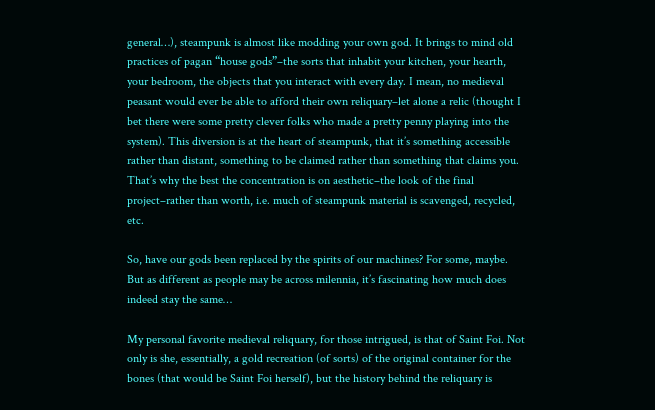general…), steampunk is almost like modding your own god. It brings to mind old practices of pagan “house gods”–the sorts that inhabit your kitchen, your hearth, your bedroom, the objects that you interact with every day. I mean, no medieval peasant would ever be able to afford their own reliquary–let alone a relic (thought I bet there were some pretty clever folks who made a pretty penny playing into the system). This diversion is at the heart of steampunk, that it’s something accessible rather than distant, something to be claimed rather than something that claims you. That’s why the best the concentration is on aesthetic–the look of the final project–rather than worth, i.e. much of steampunk material is scavenged, recycled, etc.

So, have our gods been replaced by the spirits of our machines? For some, maybe. But as different as people may be across milennia, it’s fascinating how much does indeed stay the same…

My personal favorite medieval reliquary, for those intrigued, is that of Saint Foi. Not only is she, essentially, a gold recreation (of sorts) of the original container for the bones (that would be Saint Foi herself), but the history behind the reliquary is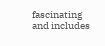fascinating and includes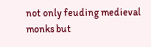not only feuding medieval monks but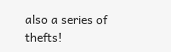also a series of thefts!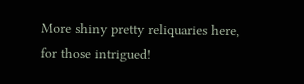More shiny pretty reliquaries here, for those intrigued!